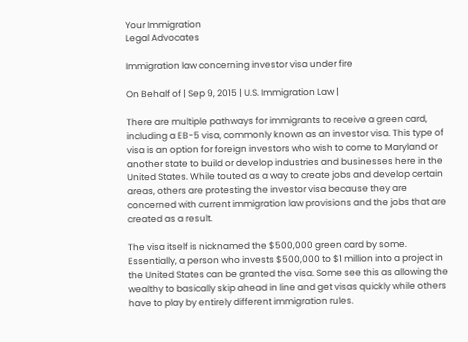Your Immigration
Legal Advocates

Immigration law concerning investor visa under fire

On Behalf of | Sep 9, 2015 | U.S. Immigration Law |

There are multiple pathways for immigrants to receive a green card, including a EB-5 visa, commonly known as an investor visa. This type of visa is an option for foreign investors who wish to come to Maryland or another state to build or develop industries and businesses here in the United States. While touted as a way to create jobs and develop certain areas, others are protesting the investor visa because they are concerned with current immigration law provisions and the jobs that are created as a result.

The visa itself is nicknamed the $500,000 green card by some. Essentially, a person who invests $500,000 to $1 million into a project in the United States can be granted the visa. Some see this as allowing the wealthy to basically skip ahead in line and get visas quickly while others have to play by entirely different immigration rules.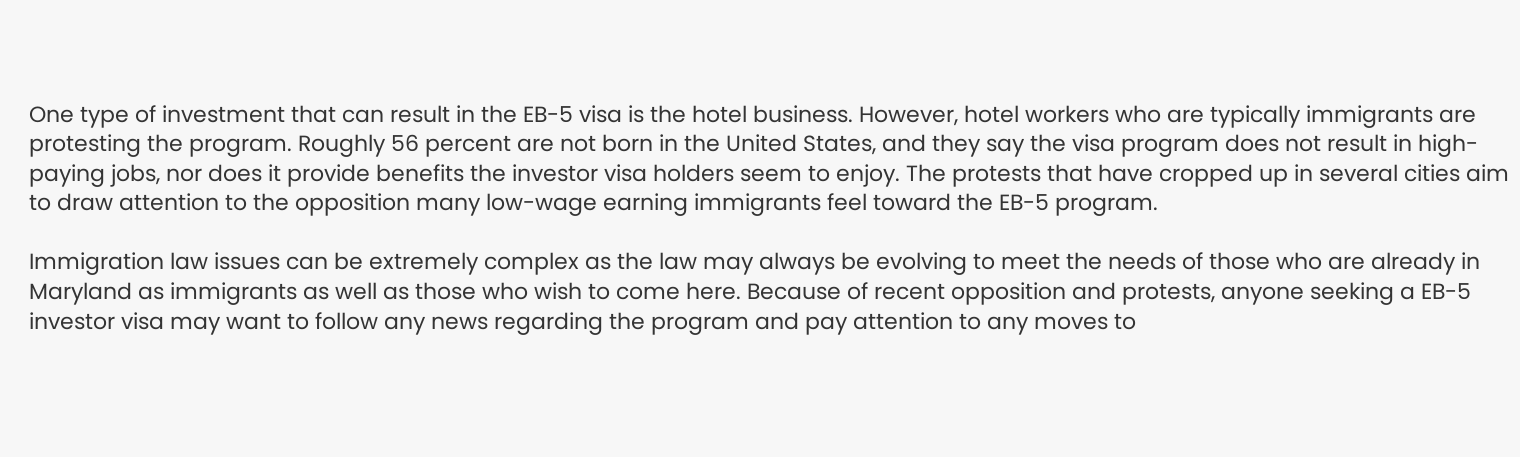One type of investment that can result in the EB-5 visa is the hotel business. However, hotel workers who are typically immigrants are protesting the program. Roughly 56 percent are not born in the United States, and they say the visa program does not result in high-paying jobs, nor does it provide benefits the investor visa holders seem to enjoy. The protests that have cropped up in several cities aim to draw attention to the opposition many low-wage earning immigrants feel toward the EB-5 program.

Immigration law issues can be extremely complex as the law may always be evolving to meet the needs of those who are already in Maryland as immigrants as well as those who wish to come here. Because of recent opposition and protests, anyone seeking a EB-5 investor visa may want to follow any news regarding the program and pay attention to any moves to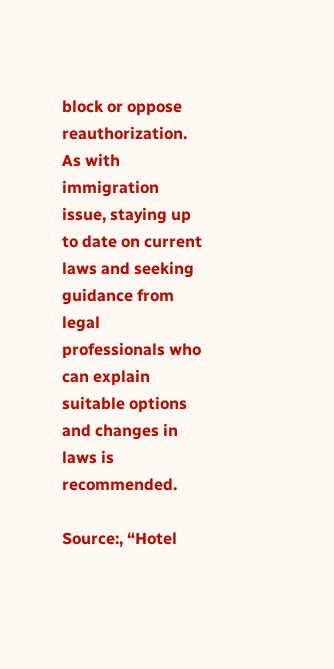block or oppose reauthorization. As with immigration issue, staying up to date on current laws and seeking guidance from legal professionals who can explain suitable options and changes in laws is recommended.

Source:, “Hotel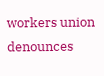workers union denounces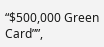“$500,000 Green Card””,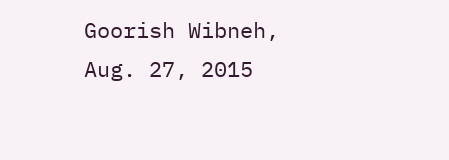Goorish Wibneh, Aug. 27, 2015